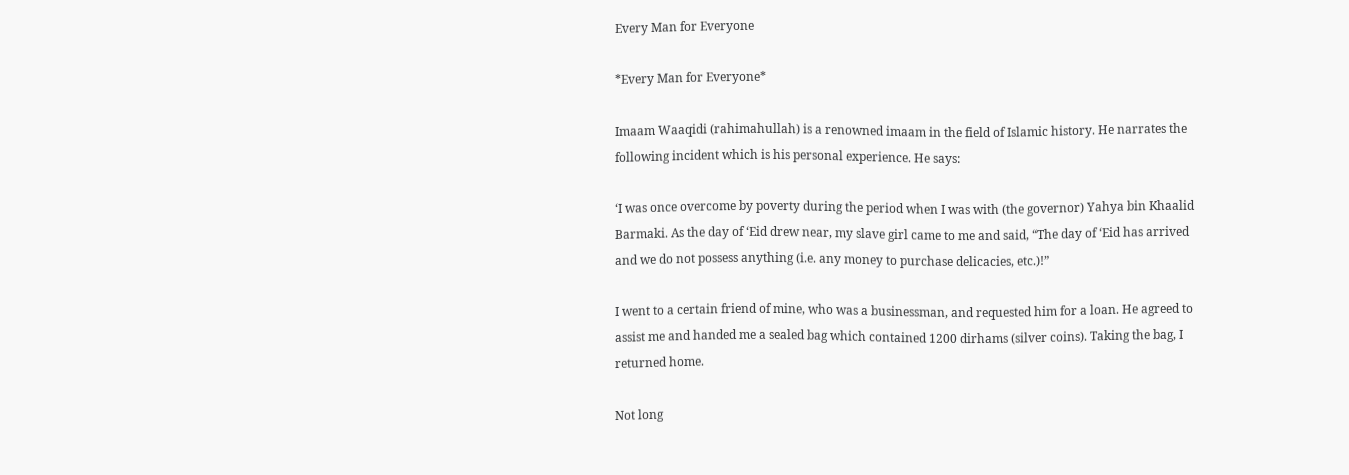Every Man for Everyone

*Every Man for Everyone*

Imaam Waaqidi (rahimahullah) is a renowned imaam in the field of Islamic history. He narrates the following incident which is his personal experience. He says:

‘I was once overcome by poverty during the period when I was with (the governor) Yahya bin Khaalid Barmaki. As the day of ‘Eid drew near, my slave girl came to me and said, “The day of ‘Eid has arrived and we do not possess anything (i.e. any money to purchase delicacies, etc.)!”

I went to a certain friend of mine, who was a businessman, and requested him for a loan. He agreed to assist me and handed me a sealed bag which contained 1200 dirhams (silver coins). Taking the bag, I returned home.

Not long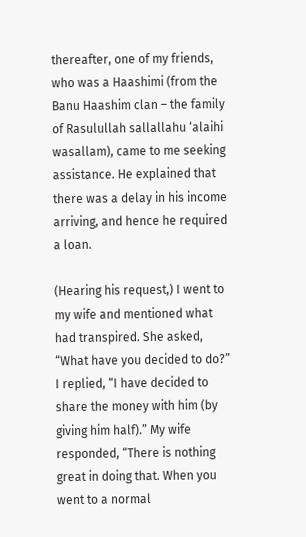thereafter, one of my friends, who was a Haashimi (from the Banu Haashim clan – the family of Rasulullah sallallahu ‘alaihi wasallam), came to me seeking assistance. He explained that there was a delay in his income arriving, and hence he required a loan.

(Hearing his request,) I went to my wife and mentioned what had transpired. She asked, “What have you decided to do?” I replied, “I have decided to share the money with him (by giving him half).” My wife responded, “There is nothing great in doing that. When you went to a normal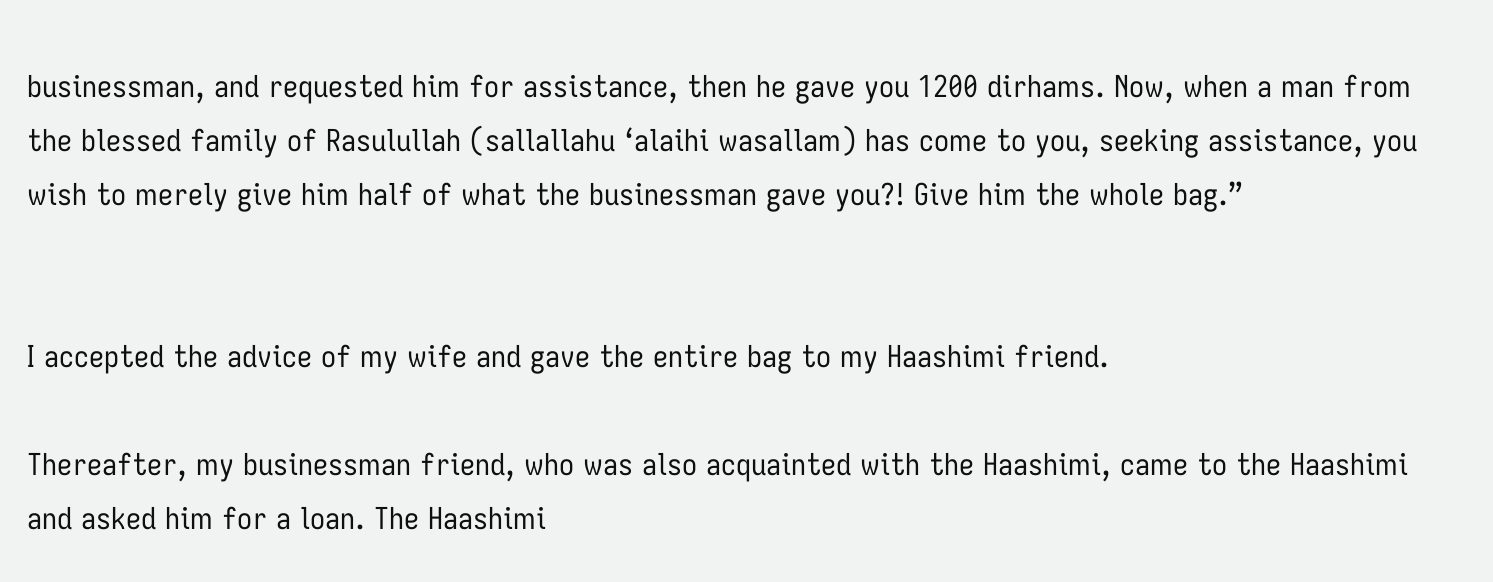businessman, and requested him for assistance, then he gave you 1200 dirhams. Now, when a man from the blessed family of Rasulullah (sallallahu ‘alaihi wasallam) has come to you, seeking assistance, you wish to merely give him half of what the businessman gave you?! Give him the whole bag.”


I accepted the advice of my wife and gave the entire bag to my Haashimi friend.

Thereafter, my businessman friend, who was also acquainted with the Haashimi, came to the Haashimi and asked him for a loan. The Haashimi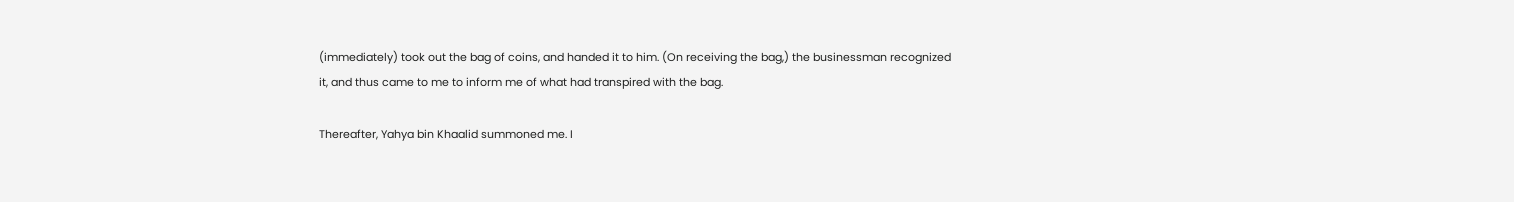(immediately) took out the bag of coins, and handed it to him. (On receiving the bag,) the businessman recognized it, and thus came to me to inform me of what had transpired with the bag.

Thereafter, Yahya bin Khaalid summoned me. I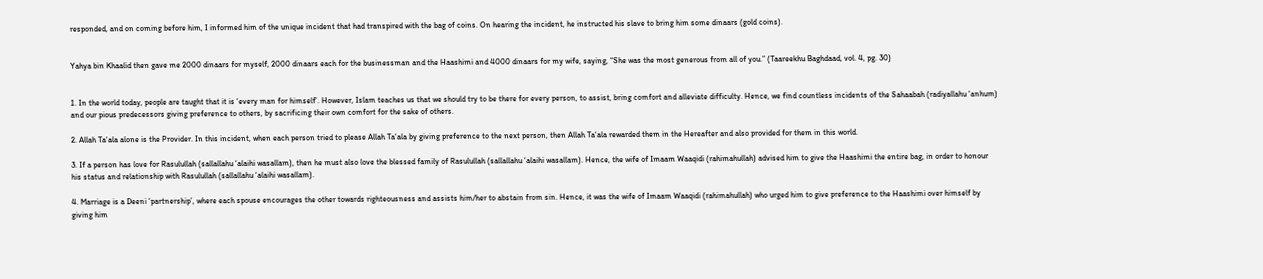responded, and on coming before him, I informed him of the unique incident that had transpired with the bag of coins. On hearing the incident, he instructed his slave to bring him some dinaars (gold coins).


Yahya bin Khaalid then gave me 2000 dinaars for myself, 2000 dinaars each for the businessman and the Haashimi and 4000 dinaars for my wife, saying, “She was the most generous from all of you.” (Taareekhu Baghdaad, vol. 4, pg. 30)


1. In the world today, people are taught that it is ‘every man for himself’. However, Islam teaches us that we should try to be there for every person, to assist, bring comfort and alleviate difficulty. Hence, we find countless incidents of the Sahaabah (radiyallahu ‘anhum) and our pious predecessors giving preference to others, by sacrificing their own comfort for the sake of others.

2. Allah Ta‘ala alone is the Provider. In this incident, when each person tried to please Allah Ta‘ala by giving preference to the next person, then Allah Ta‘ala rewarded them in the Hereafter and also provided for them in this world.

3. If a person has love for Rasulullah (sallallahu ‘alaihi wasallam), then he must also love the blessed family of Rasulullah (sallallahu ‘alaihi wasallam). Hence, the wife of Imaam Waaqidi (rahimahullah) advised him to give the Haashimi the entire bag, in order to honour his status and relationship with Rasulullah (sallallahu ‘alaihi wasallam).

4. Marriage is a Deeni ‘partnership’, where each spouse encourages the other towards righteousness and assists him/her to abstain from sin. Hence, it was the wife of Imaam Waaqidi (rahimahullah) who urged him to give preference to the Haashimi over himself by giving him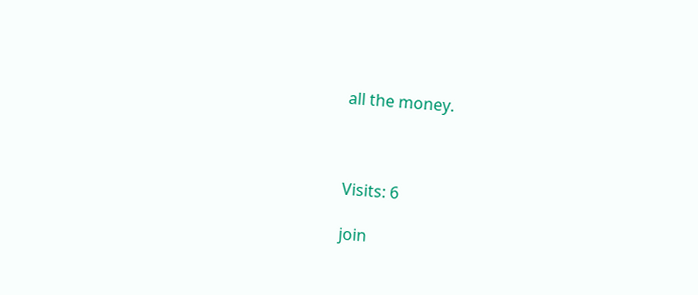all the money.



Visits: 6

join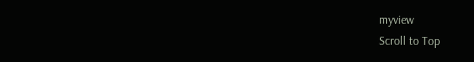myview
Scroll to Top